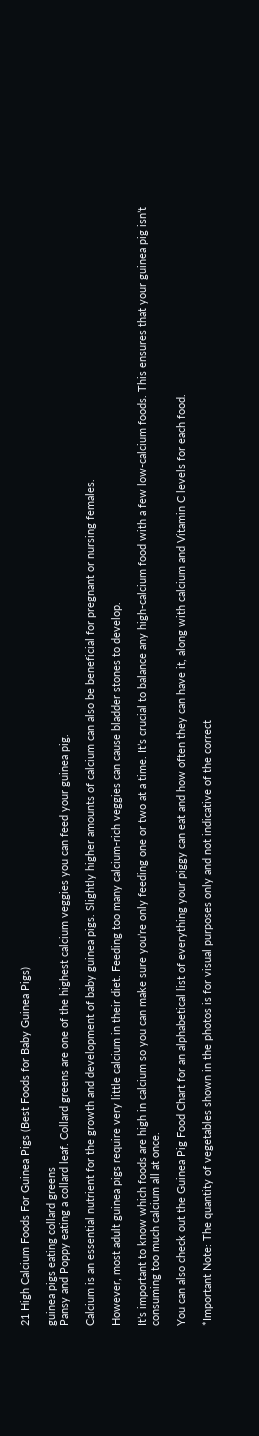21 High Calcium Foods For Guinea Pigs (Best Foods for Baby Guinea Pigs)

guinea pigs eating collard greens
Pansy and Poppy eating a collard leaf. Collard greens are one of the highest calcium veggies you can feed your guinea pig.

Calcium is an essential nutrient for the growth and development of baby guinea pigs. Slightly higher amounts of calcium can also be beneficial for pregnant or nursing females.

However, most adult guinea pigs require very little calcium in their diet. Feeding too many calcium-rich veggies can cause bladder stones to develop.

It’s important to know which foods are high in calcium so you can make sure you’re only feeding one or two at a time. It’s crucial to balance any high-calcium food with a few low-calcium foods. This ensures that your guinea pig isn’t consuming too much calcium all at once.

You can also check out the Guinea Pig Food Chart for an alphabetical list of everything your piggy can eat and how often they can have it, along with calcium and Vitamin C levels for each food.

*Important Note: The quantity of vegetables shown in the photos is for visual purposes only and not indicative of the correct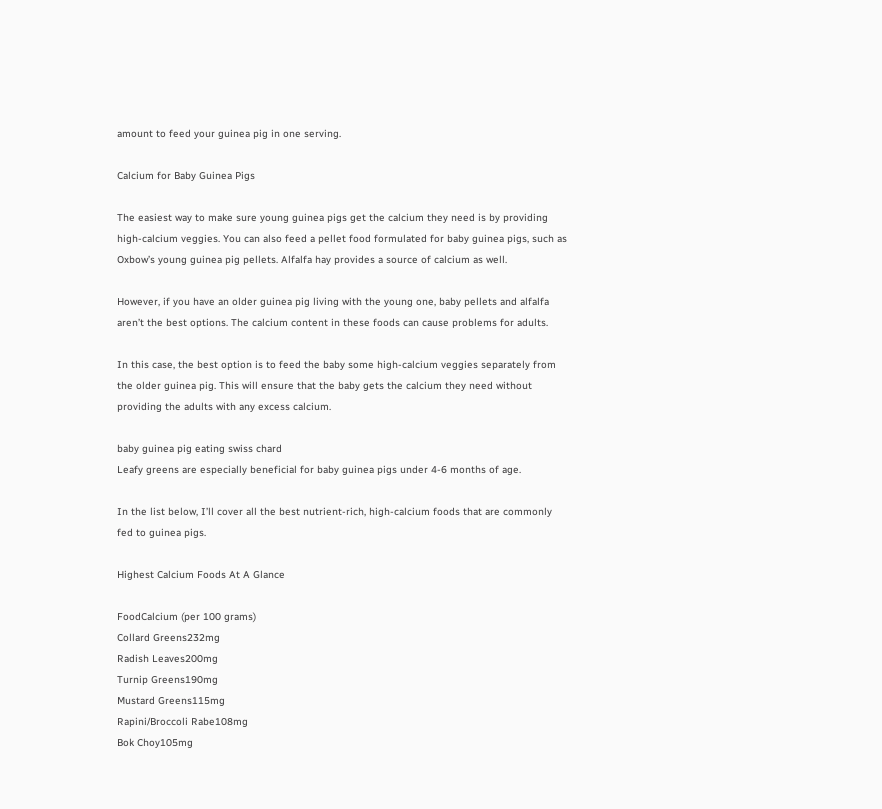amount to feed your guinea pig in one serving.

Calcium for Baby Guinea Pigs

The easiest way to make sure young guinea pigs get the calcium they need is by providing high-calcium veggies. You can also feed a pellet food formulated for baby guinea pigs, such as Oxbow’s young guinea pig pellets. Alfalfa hay provides a source of calcium as well.

However, if you have an older guinea pig living with the young one, baby pellets and alfalfa aren’t the best options. The calcium content in these foods can cause problems for adults.

In this case, the best option is to feed the baby some high-calcium veggies separately from the older guinea pig. This will ensure that the baby gets the calcium they need without providing the adults with any excess calcium.

baby guinea pig eating swiss chard
Leafy greens are especially beneficial for baby guinea pigs under 4-6 months of age.

In the list below, I’ll cover all the best nutrient-rich, high-calcium foods that are commonly fed to guinea pigs.

Highest Calcium Foods At A Glance

FoodCalcium (per 100 grams)
Collard Greens232mg
Radish Leaves200mg
Turnip Greens190mg
Mustard Greens115mg
Rapini/Broccoli Rabe108mg
Bok Choy105mg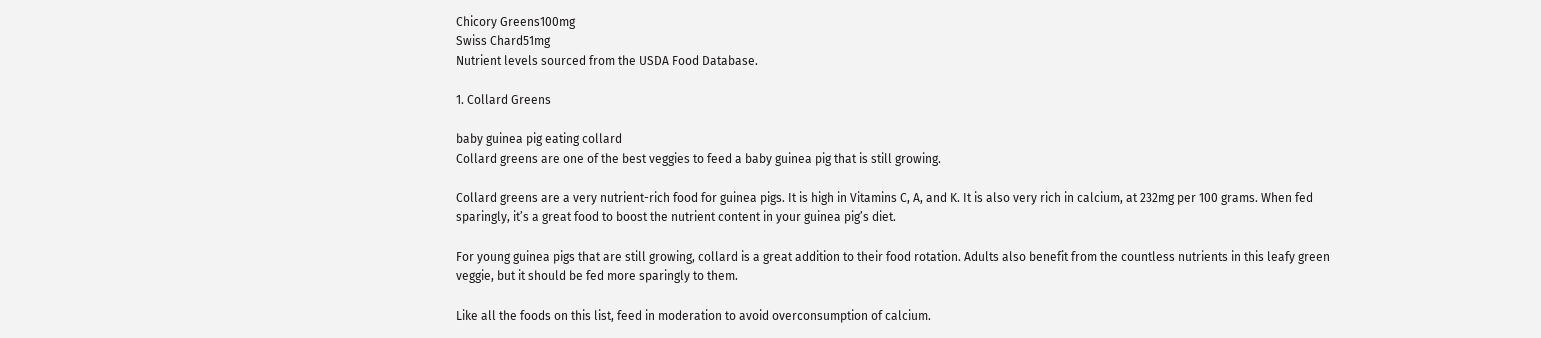Chicory Greens100mg
Swiss Chard51mg
Nutrient levels sourced from the USDA Food Database.

1. Collard Greens

baby guinea pig eating collard
Collard greens are one of the best veggies to feed a baby guinea pig that is still growing.

Collard greens are a very nutrient-rich food for guinea pigs. It is high in Vitamins C, A, and K. It is also very rich in calcium, at 232mg per 100 grams. When fed sparingly, it’s a great food to boost the nutrient content in your guinea pig’s diet.

For young guinea pigs that are still growing, collard is a great addition to their food rotation. Adults also benefit from the countless nutrients in this leafy green veggie, but it should be fed more sparingly to them.

Like all the foods on this list, feed in moderation to avoid overconsumption of calcium.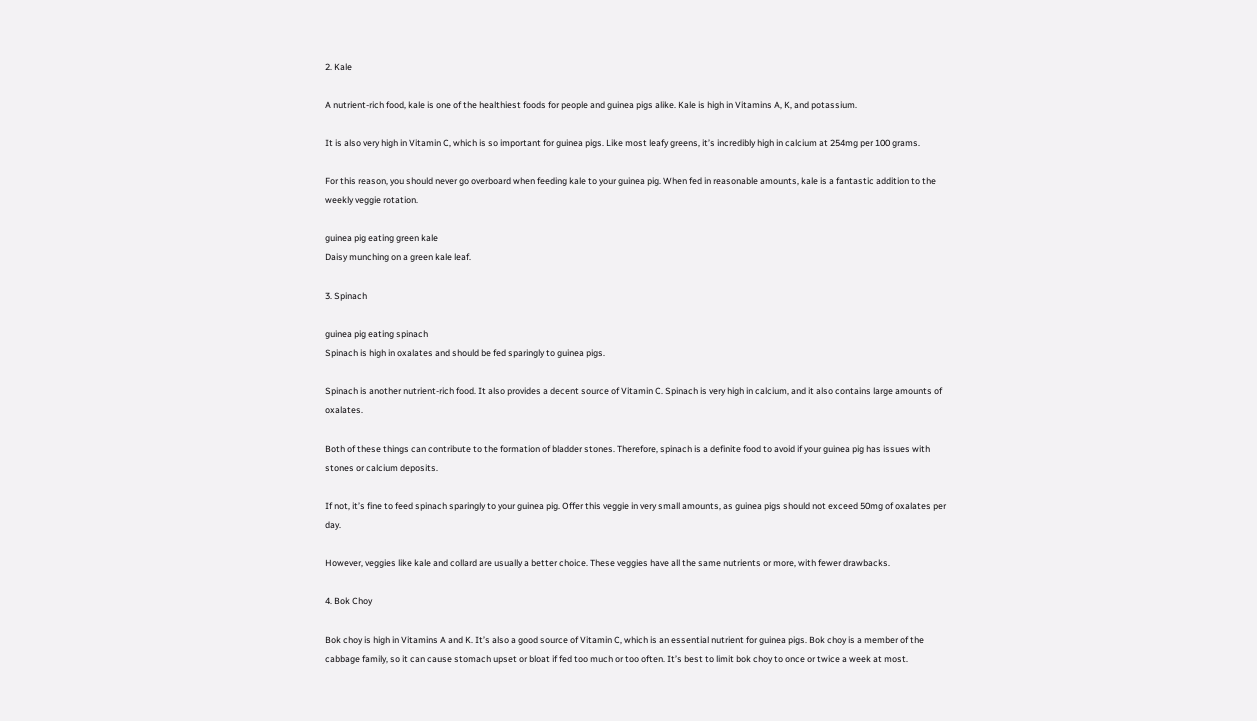2. Kale

A nutrient-rich food, kale is one of the healthiest foods for people and guinea pigs alike. Kale is high in Vitamins A, K, and potassium.

It is also very high in Vitamin C, which is so important for guinea pigs. Like most leafy greens, it’s incredibly high in calcium at 254mg per 100 grams.

For this reason, you should never go overboard when feeding kale to your guinea pig. When fed in reasonable amounts, kale is a fantastic addition to the weekly veggie rotation.

guinea pig eating green kale
Daisy munching on a green kale leaf.

3. Spinach

guinea pig eating spinach
Spinach is high in oxalates and should be fed sparingly to guinea pigs.

Spinach is another nutrient-rich food. It also provides a decent source of Vitamin C. Spinach is very high in calcium, and it also contains large amounts of oxalates.

Both of these things can contribute to the formation of bladder stones. Therefore, spinach is a definite food to avoid if your guinea pig has issues with stones or calcium deposits.

If not, it’s fine to feed spinach sparingly to your guinea pig. Offer this veggie in very small amounts, as guinea pigs should not exceed 50mg of oxalates per day.

However, veggies like kale and collard are usually a better choice. These veggies have all the same nutrients or more, with fewer drawbacks.

4. Bok Choy

Bok choy is high in Vitamins A and K. It’s also a good source of Vitamin C, which is an essential nutrient for guinea pigs. Bok choy is a member of the cabbage family, so it can cause stomach upset or bloat if fed too much or too often. It’s best to limit bok choy to once or twice a week at most.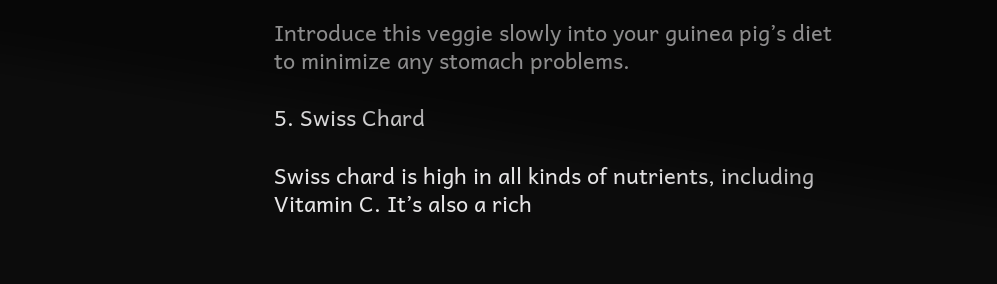Introduce this veggie slowly into your guinea pig’s diet to minimize any stomach problems.

5. Swiss Chard

Swiss chard is high in all kinds of nutrients, including Vitamin C. It’s also a rich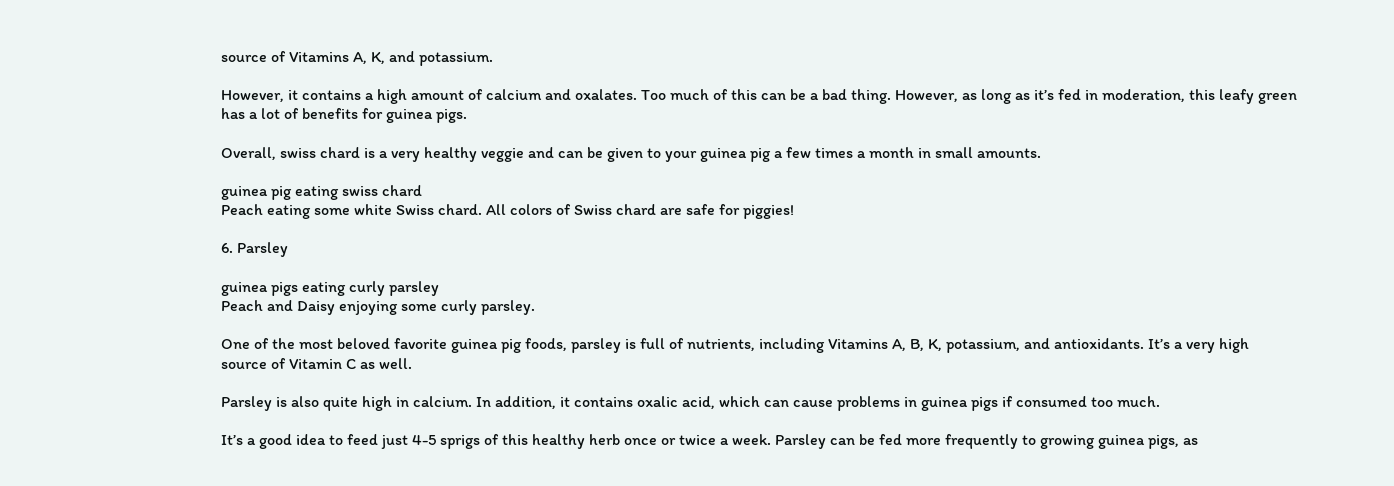source of Vitamins A, K, and potassium.

However, it contains a high amount of calcium and oxalates. Too much of this can be a bad thing. However, as long as it’s fed in moderation, this leafy green has a lot of benefits for guinea pigs.

Overall, swiss chard is a very healthy veggie and can be given to your guinea pig a few times a month in small amounts.

guinea pig eating swiss chard
Peach eating some white Swiss chard. All colors of Swiss chard are safe for piggies!

6. Parsley

guinea pigs eating curly parsley
Peach and Daisy enjoying some curly parsley.

One of the most beloved favorite guinea pig foods, parsley is full of nutrients, including Vitamins A, B, K, potassium, and antioxidants. It’s a very high source of Vitamin C as well.

Parsley is also quite high in calcium. In addition, it contains oxalic acid, which can cause problems in guinea pigs if consumed too much.

It’s a good idea to feed just 4-5 sprigs of this healthy herb once or twice a week. Parsley can be fed more frequently to growing guinea pigs, as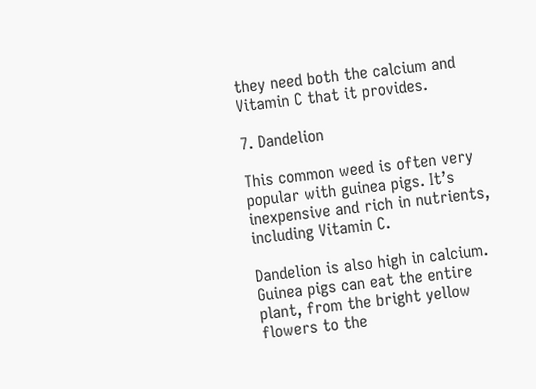they need both the calcium and Vitamin C that it provides.

7. Dandelion

This common weed is often very popular with guinea pigs. It’s inexpensive and rich in nutrients, including Vitamin C.

Dandelion is also high in calcium. Guinea pigs can eat the entire plant, from the bright yellow flowers to the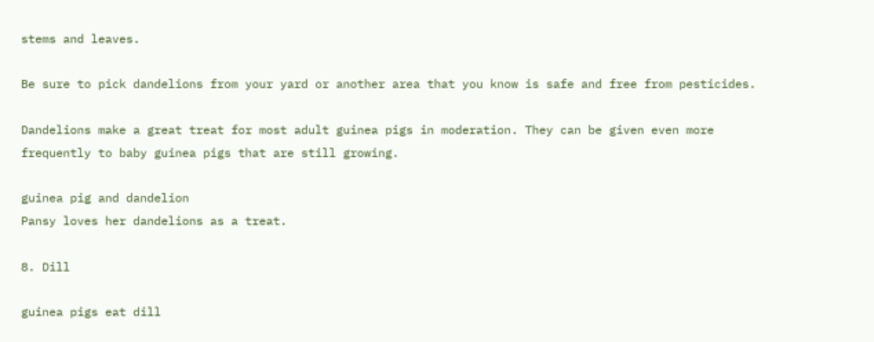stems and leaves.

Be sure to pick dandelions from your yard or another area that you know is safe and free from pesticides.

Dandelions make a great treat for most adult guinea pigs in moderation. They can be given even more frequently to baby guinea pigs that are still growing.

guinea pig and dandelion
Pansy loves her dandelions as a treat.

8. Dill

guinea pigs eat dill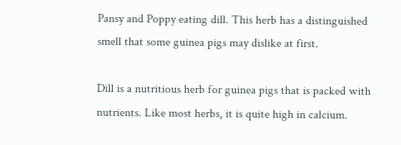Pansy and Poppy eating dill. This herb has a distinguished smell that some guinea pigs may dislike at first.

Dill is a nutritious herb for guinea pigs that is packed with nutrients. Like most herbs, it is quite high in calcium.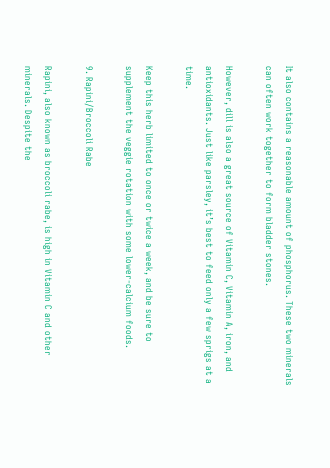It also contains a reasonable amount of phosphorus. These two minerals can often work together to form bladder stones.

However, dill is also a great source of Vitamin C, Vitamin A, iron, and antioxidants. Just like parsley, it’s best to feed only a few sprigs at a time.

Keep this herb limited to once or twice a week, and be sure to supplement the veggie rotation with some lower-calcium foods.

9. Rapini/Broccoli Rabe

Rapini, also known as broccoli rabe, is high in Vitamin C and other minerals. Despite the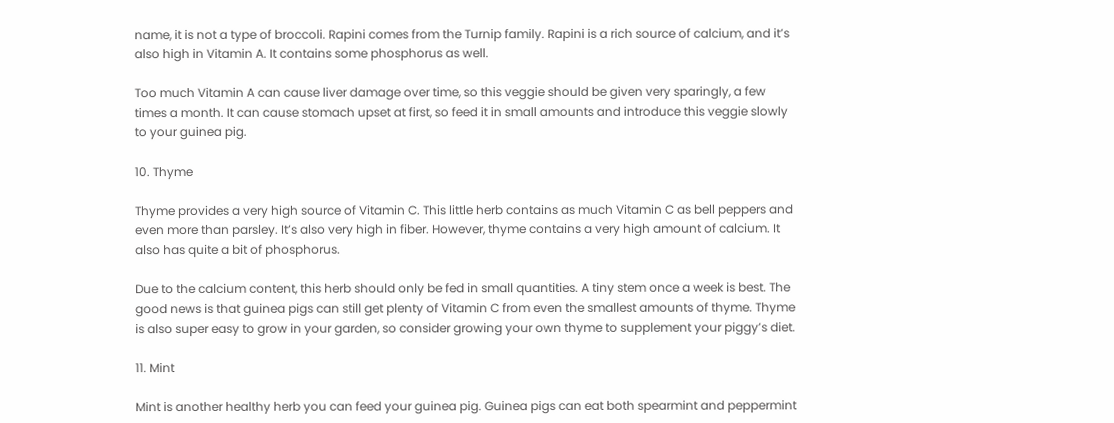name, it is not a type of broccoli. Rapini comes from the Turnip family. Rapini is a rich source of calcium, and it’s also high in Vitamin A. It contains some phosphorus as well.

Too much Vitamin A can cause liver damage over time, so this veggie should be given very sparingly, a few times a month. It can cause stomach upset at first, so feed it in small amounts and introduce this veggie slowly to your guinea pig.

10. Thyme

Thyme provides a very high source of Vitamin C. This little herb contains as much Vitamin C as bell peppers and even more than parsley. It’s also very high in fiber. However, thyme contains a very high amount of calcium. It also has quite a bit of phosphorus.

Due to the calcium content, this herb should only be fed in small quantities. A tiny stem once a week is best. The good news is that guinea pigs can still get plenty of Vitamin C from even the smallest amounts of thyme. Thyme is also super easy to grow in your garden, so consider growing your own thyme to supplement your piggy’s diet.

11. Mint

Mint is another healthy herb you can feed your guinea pig. Guinea pigs can eat both spearmint and peppermint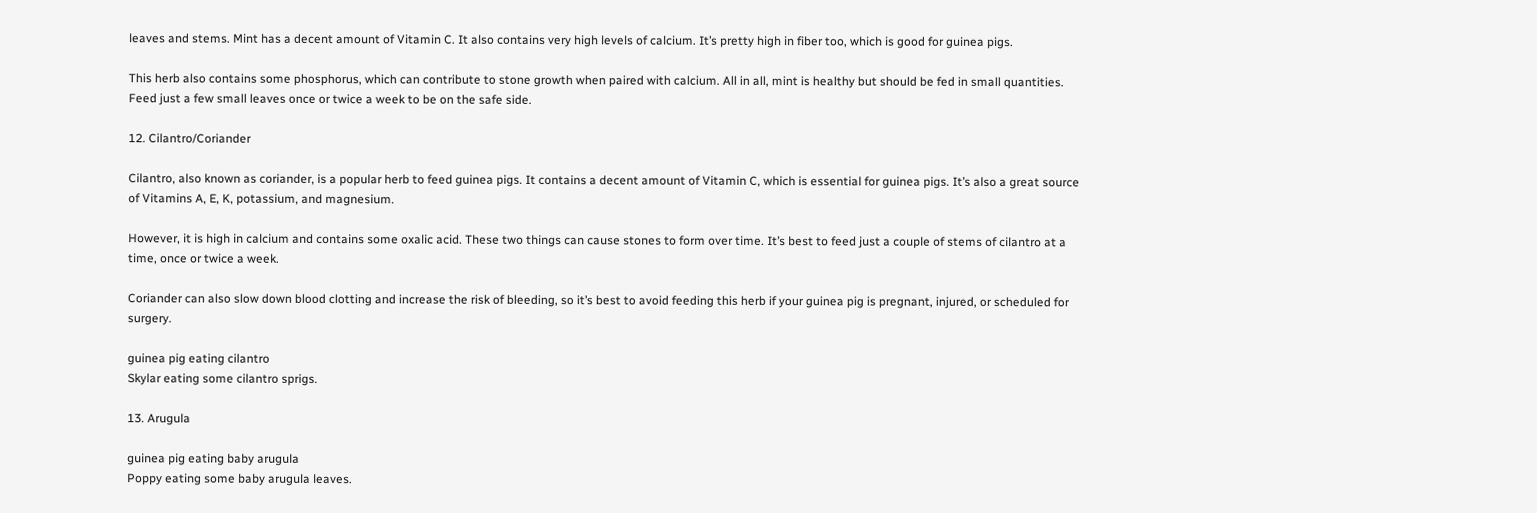leaves and stems. Mint has a decent amount of Vitamin C. It also contains very high levels of calcium. It’s pretty high in fiber too, which is good for guinea pigs.

This herb also contains some phosphorus, which can contribute to stone growth when paired with calcium. All in all, mint is healthy but should be fed in small quantities. Feed just a few small leaves once or twice a week to be on the safe side.

12. Cilantro/Coriander

Cilantro, also known as coriander, is a popular herb to feed guinea pigs. It contains a decent amount of Vitamin C, which is essential for guinea pigs. It’s also a great source of Vitamins A, E, K, potassium, and magnesium.

However, it is high in calcium and contains some oxalic acid. These two things can cause stones to form over time. It’s best to feed just a couple of stems of cilantro at a time, once or twice a week.

Coriander can also slow down blood clotting and increase the risk of bleeding, so it’s best to avoid feeding this herb if your guinea pig is pregnant, injured, or scheduled for surgery.

guinea pig eating cilantro
Skylar eating some cilantro sprigs.

13. Arugula

guinea pig eating baby arugula
Poppy eating some baby arugula leaves.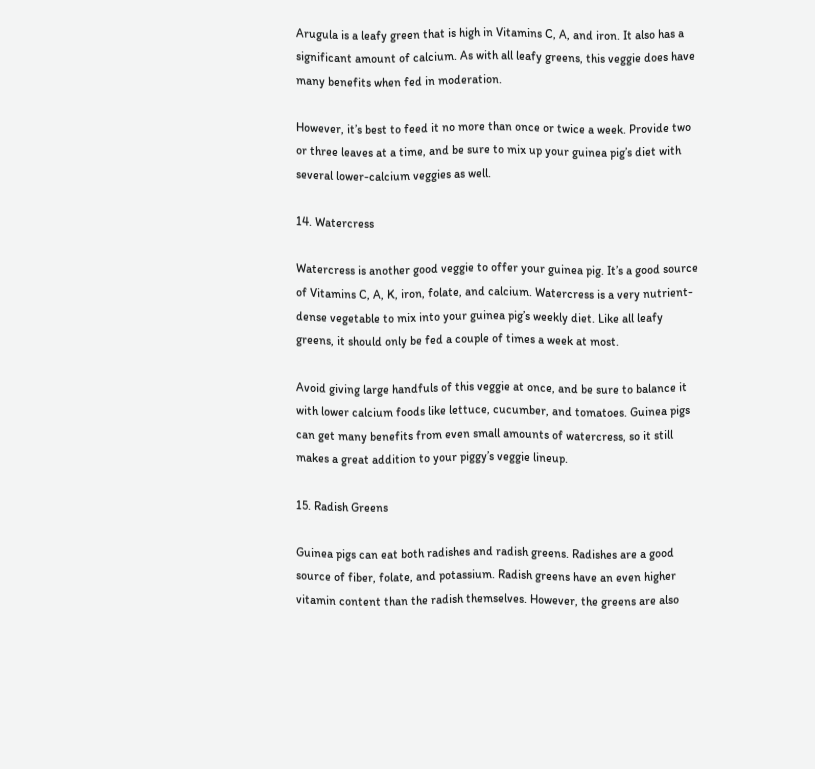Arugula is a leafy green that is high in Vitamins C, A, and iron. It also has a significant amount of calcium. As with all leafy greens, this veggie does have many benefits when fed in moderation.

However, it’s best to feed it no more than once or twice a week. Provide two or three leaves at a time, and be sure to mix up your guinea pig’s diet with several lower-calcium veggies as well.

14. Watercress

Watercress is another good veggie to offer your guinea pig. It’s a good source of Vitamins C, A, K, iron, folate, and calcium. Watercress is a very nutrient-dense vegetable to mix into your guinea pig’s weekly diet. Like all leafy greens, it should only be fed a couple of times a week at most.

Avoid giving large handfuls of this veggie at once, and be sure to balance it with lower calcium foods like lettuce, cucumber, and tomatoes. Guinea pigs can get many benefits from even small amounts of watercress, so it still makes a great addition to your piggy’s veggie lineup.

15. Radish Greens

Guinea pigs can eat both radishes and radish greens. Radishes are a good source of fiber, folate, and potassium. Radish greens have an even higher vitamin content than the radish themselves. However, the greens are also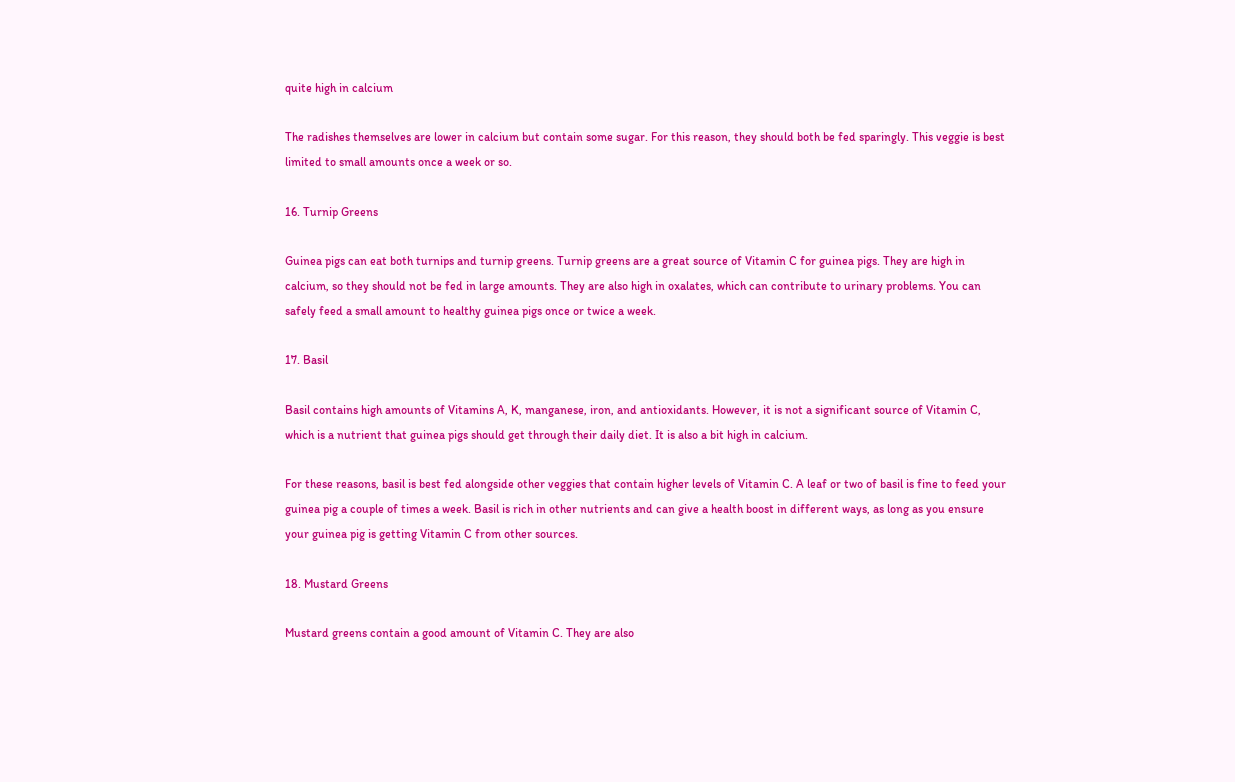quite high in calcium

The radishes themselves are lower in calcium but contain some sugar. For this reason, they should both be fed sparingly. This veggie is best limited to small amounts once a week or so.

16. Turnip Greens

Guinea pigs can eat both turnips and turnip greens. Turnip greens are a great source of Vitamin C for guinea pigs. They are high in calcium, so they should not be fed in large amounts. They are also high in oxalates, which can contribute to urinary problems. You can safely feed a small amount to healthy guinea pigs once or twice a week.

17. Basil

Basil contains high amounts of Vitamins A, K, manganese, iron, and antioxidants. However, it is not a significant source of Vitamin C, which is a nutrient that guinea pigs should get through their daily diet. It is also a bit high in calcium.

For these reasons, basil is best fed alongside other veggies that contain higher levels of Vitamin C. A leaf or two of basil is fine to feed your guinea pig a couple of times a week. Basil is rich in other nutrients and can give a health boost in different ways, as long as you ensure your guinea pig is getting Vitamin C from other sources.

18. Mustard Greens

Mustard greens contain a good amount of Vitamin C. They are also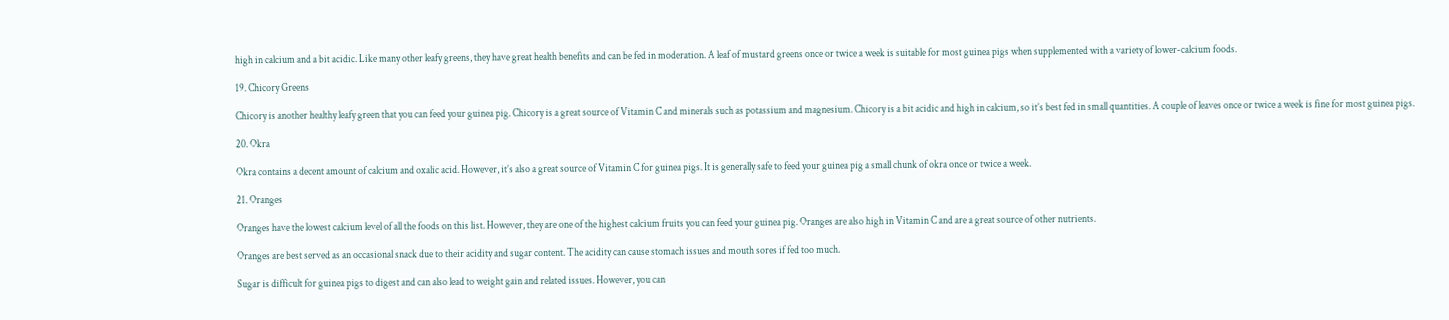high in calcium and a bit acidic. Like many other leafy greens, they have great health benefits and can be fed in moderation. A leaf of mustard greens once or twice a week is suitable for most guinea pigs when supplemented with a variety of lower-calcium foods.

19. Chicory Greens

Chicory is another healthy leafy green that you can feed your guinea pig. Chicory is a great source of Vitamin C and minerals such as potassium and magnesium. Chicory is a bit acidic and high in calcium, so it’s best fed in small quantities. A couple of leaves once or twice a week is fine for most guinea pigs.

20. Okra

Okra contains a decent amount of calcium and oxalic acid. However, it’s also a great source of Vitamin C for guinea pigs. It is generally safe to feed your guinea pig a small chunk of okra once or twice a week.

21. Oranges

Oranges have the lowest calcium level of all the foods on this list. However, they are one of the highest calcium fruits you can feed your guinea pig. Oranges are also high in Vitamin C and are a great source of other nutrients.

Oranges are best served as an occasional snack due to their acidity and sugar content. The acidity can cause stomach issues and mouth sores if fed too much.

Sugar is difficult for guinea pigs to digest and can also lead to weight gain and related issues. However, you can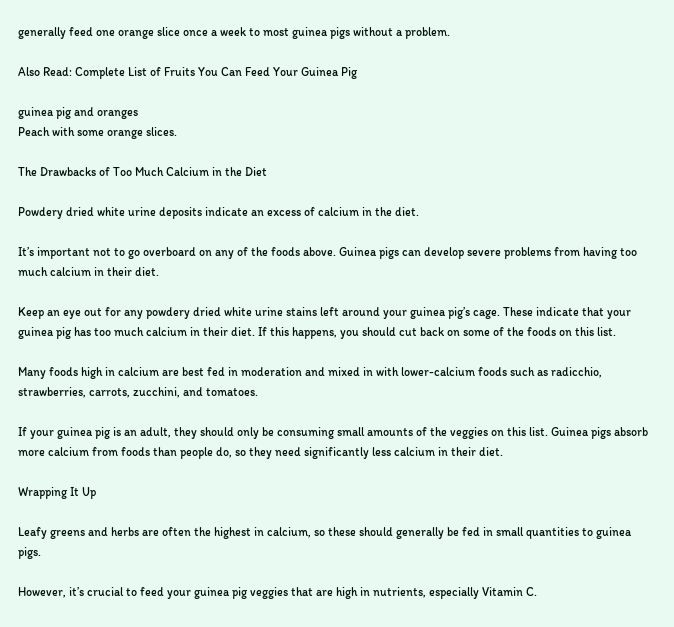generally feed one orange slice once a week to most guinea pigs without a problem.

Also Read: Complete List of Fruits You Can Feed Your Guinea Pig

guinea pig and oranges
Peach with some orange slices.

The Drawbacks of Too Much Calcium in the Diet

Powdery dried white urine deposits indicate an excess of calcium in the diet.

It’s important not to go overboard on any of the foods above. Guinea pigs can develop severe problems from having too much calcium in their diet.

Keep an eye out for any powdery dried white urine stains left around your guinea pig’s cage. These indicate that your guinea pig has too much calcium in their diet. If this happens, you should cut back on some of the foods on this list.

Many foods high in calcium are best fed in moderation and mixed in with lower-calcium foods such as radicchio, strawberries, carrots, zucchini, and tomatoes.

If your guinea pig is an adult, they should only be consuming small amounts of the veggies on this list. Guinea pigs absorb more calcium from foods than people do, so they need significantly less calcium in their diet.

Wrapping It Up

Leafy greens and herbs are often the highest in calcium, so these should generally be fed in small quantities to guinea pigs.

However, it’s crucial to feed your guinea pig veggies that are high in nutrients, especially Vitamin C.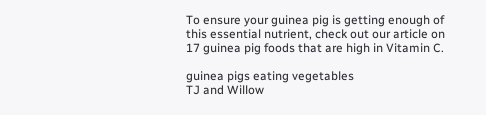To ensure your guinea pig is getting enough of this essential nutrient, check out our article on 17 guinea pig foods that are high in Vitamin C.

guinea pigs eating vegetables
TJ and Willow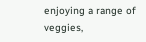enjoying a range of veggies,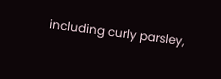including curly parsley,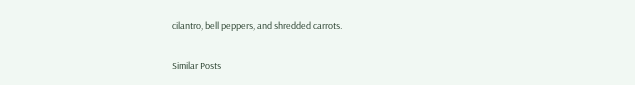cilantro, bell peppers, and shredded carrots.

Similar Posts